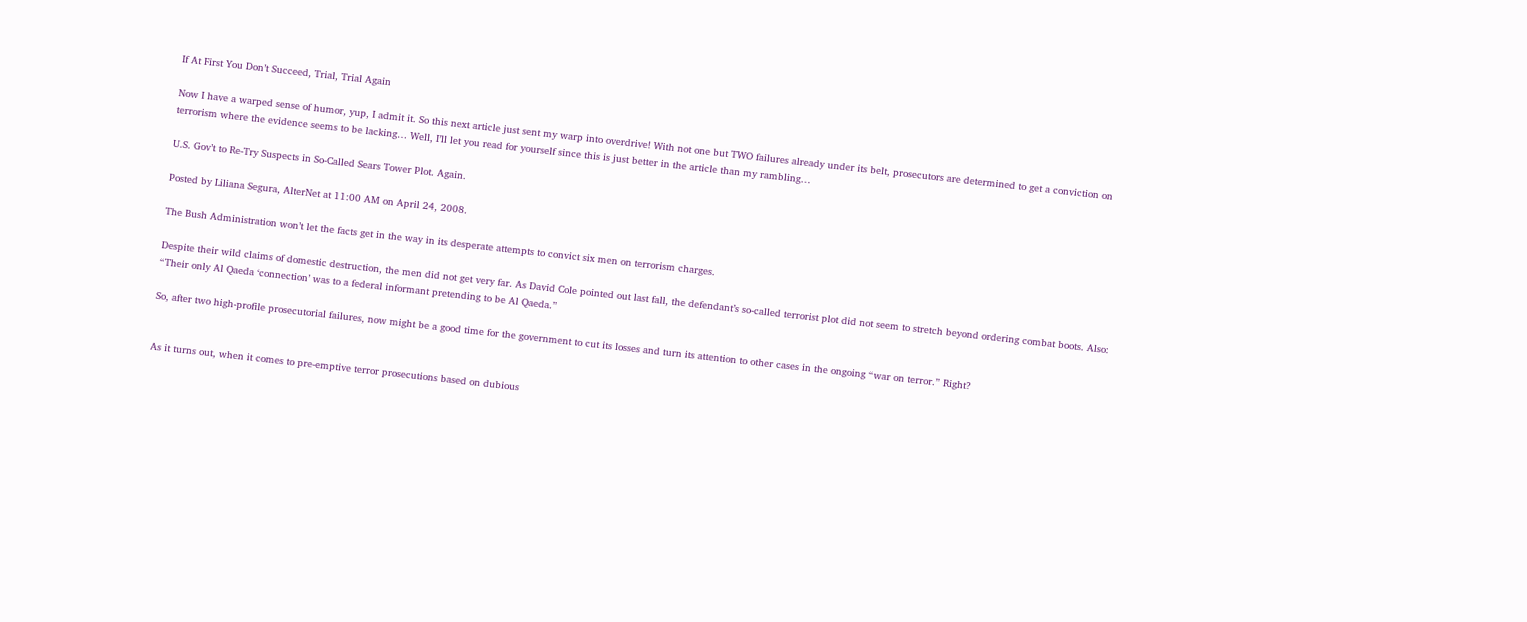If At First You Don’t Succeed, Trial, Trial Again

Now I have a warped sense of humor, yup, I admit it. So this next article just sent my warp into overdrive! With not one but TWO failures already under its belt, prosecutors are determined to get a conviction on terrorism where the evidence seems to be lacking… Well, I’ll let you read for yourself since this is just better in the article than my rambling…

U.S. Gov’t to Re-Try Suspects in So-Called Sears Tower Plot. Again.

Posted by Liliana Segura, AlterNet at 11:00 AM on April 24, 2008.

The Bush Administration won’t let the facts get in the way in its desperate attempts to convict six men on terrorism charges.

Despite their wild claims of domestic destruction, the men did not get very far. As David Cole pointed out last fall, the defendant’s so-called terrorist plot did not seem to stretch beyond ordering combat boots. Also: “Their only Al Qaeda ‘connection’ was to a federal informant pretending to be Al Qaeda.”

So, after two high-profile prosecutorial failures, now might be a good time for the government to cut its losses and turn its attention to other cases in the ongoing “war on terror.” Right?


As it turns out, when it comes to pre-emptive terror prosecutions based on dubious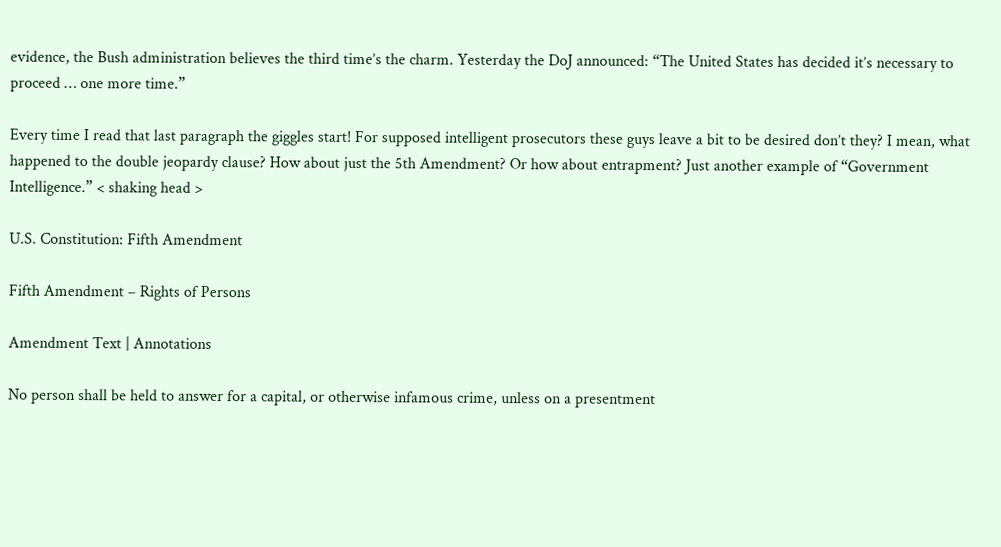evidence, the Bush administration believes the third time’s the charm. Yesterday the DoJ announced: “The United States has decided it’s necessary to proceed … one more time.”

Every time I read that last paragraph the giggles start! For supposed intelligent prosecutors these guys leave a bit to be desired don’t they? I mean, what happened to the double jeopardy clause? How about just the 5th Amendment? Or how about entrapment? Just another example of “Government Intelligence.” < shaking head >

U.S. Constitution: Fifth Amendment

Fifth Amendment – Rights of Persons

Amendment Text | Annotations

No person shall be held to answer for a capital, or otherwise infamous crime, unless on a presentment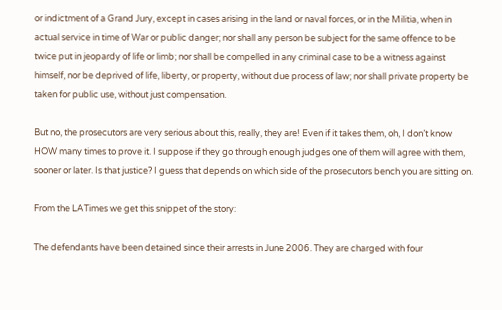or indictment of a Grand Jury, except in cases arising in the land or naval forces, or in the Militia, when in actual service in time of War or public danger; nor shall any person be subject for the same offence to be twice put in jeopardy of life or limb; nor shall be compelled in any criminal case to be a witness against himself, nor be deprived of life, liberty, or property, without due process of law; nor shall private property be taken for public use, without just compensation.

But no, the prosecutors are very serious about this, really, they are! Even if it takes them, oh, I don’t know HOW many times to prove it. I suppose if they go through enough judges one of them will agree with them, sooner or later. Is that justice? I guess that depends on which side of the prosecutors bench you are sitting on.

From the LATimes we get this snippet of the story:

The defendants have been detained since their arrests in June 2006. They are charged with four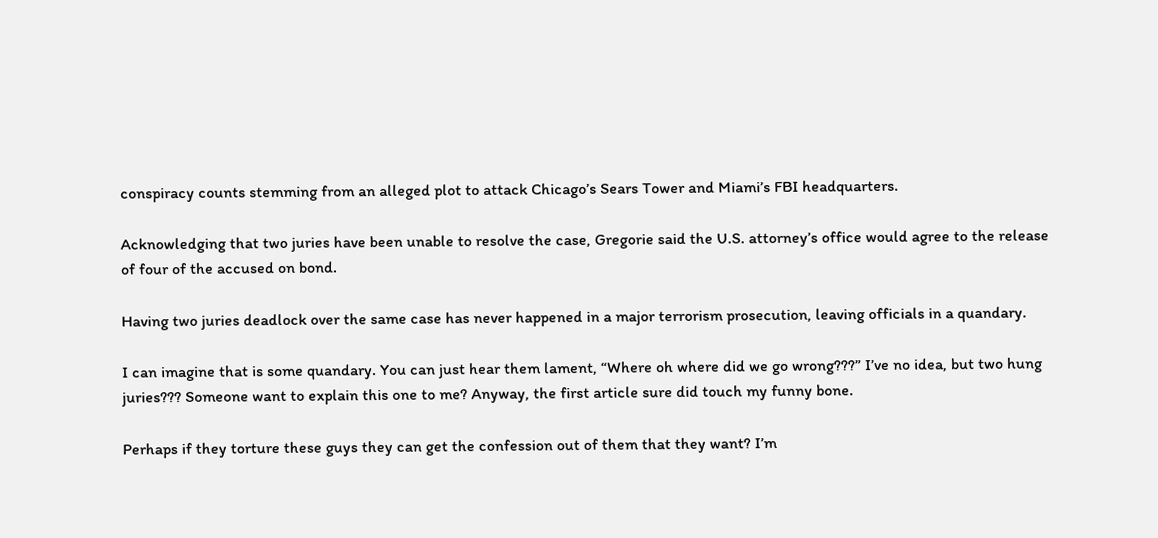conspiracy counts stemming from an alleged plot to attack Chicago’s Sears Tower and Miami’s FBI headquarters.

Acknowledging that two juries have been unable to resolve the case, Gregorie said the U.S. attorney’s office would agree to the release of four of the accused on bond.

Having two juries deadlock over the same case has never happened in a major terrorism prosecution, leaving officials in a quandary.

I can imagine that is some quandary. You can just hear them lament, “Where oh where did we go wrong???” I’ve no idea, but two hung juries??? Someone want to explain this one to me? Anyway, the first article sure did touch my funny bone.

Perhaps if they torture these guys they can get the confession out of them that they want? I’m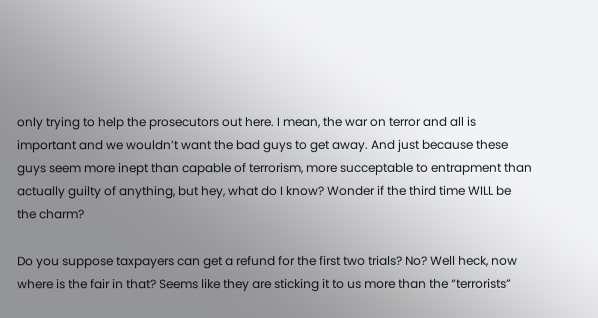only trying to help the prosecutors out here. I mean, the war on terror and all is important and we wouldn’t want the bad guys to get away. And just because these guys seem more inept than capable of terrorism, more succeptable to entrapment than actually guilty of anything, but hey, what do I know? Wonder if the third time WILL be the charm?

Do you suppose taxpayers can get a refund for the first two trials? No? Well heck, now where is the fair in that? Seems like they are sticking it to us more than the “terrorists”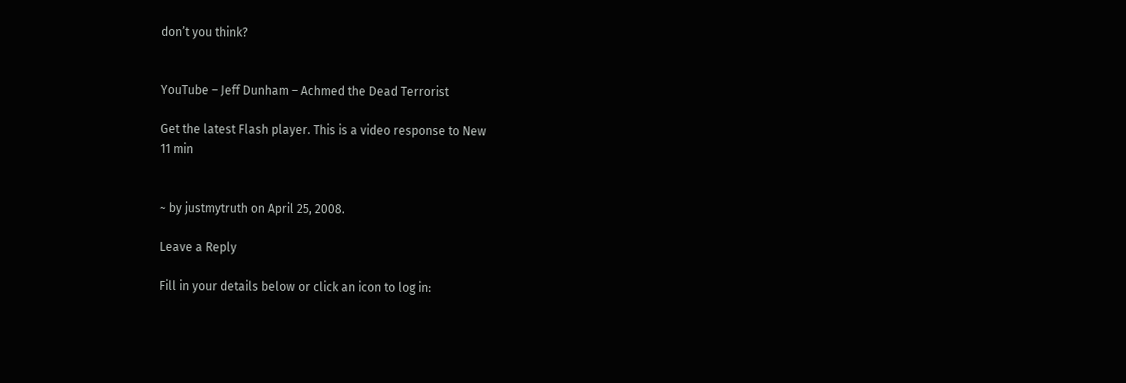don’t you think?


YouTube – Jeff Dunham – Achmed the Dead Terrorist

Get the latest Flash player. This is a video response to New
11 min


~ by justmytruth on April 25, 2008.

Leave a Reply

Fill in your details below or click an icon to log in: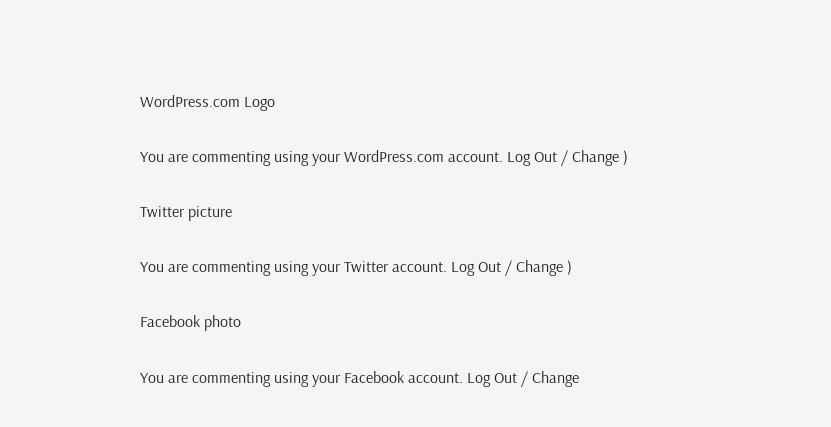WordPress.com Logo

You are commenting using your WordPress.com account. Log Out / Change )

Twitter picture

You are commenting using your Twitter account. Log Out / Change )

Facebook photo

You are commenting using your Facebook account. Log Out / Change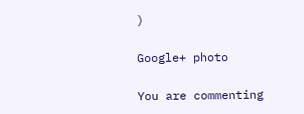)

Google+ photo

You are commenting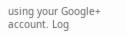using your Google+ account. Log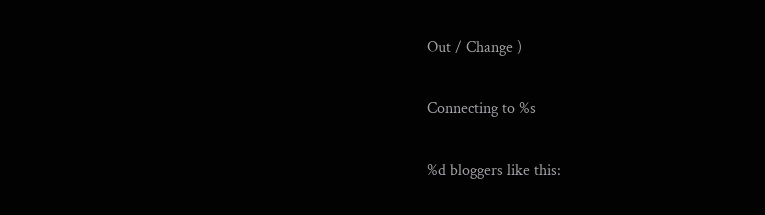Out / Change )

Connecting to %s

%d bloggers like this: